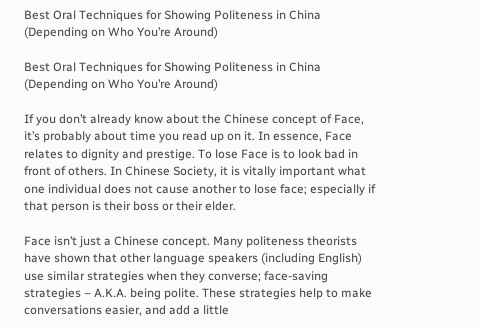Best Oral Techniques for Showing Politeness in China (Depending on Who You’re Around)

Best Oral Techniques for Showing Politeness in China (Depending on Who You’re Around)

If you don’t already know about the Chinese concept of Face, it’s probably about time you read up on it. In essence, Face relates to dignity and prestige. To lose Face is to look bad in front of others. In Chinese Society, it is vitally important what one individual does not cause another to lose face; especially if that person is their boss or their elder.

Face isn’t just a Chinese concept. Many politeness theorists have shown that other language speakers (including English) use similar strategies when they converse; face-saving strategies – A.K.A. being polite. These strategies help to make conversations easier, and add a little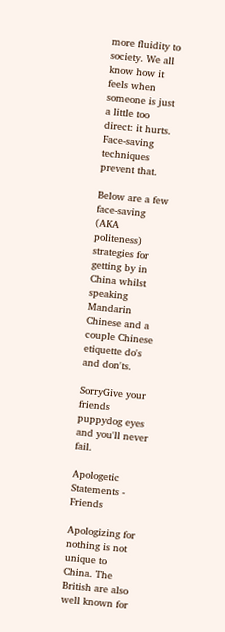more fluidity to society. We all know how it feels when someone is just a little too direct: it hurts. Face-saving techniques prevent that.

Below are a few face-saving (AKA politeness) strategies for getting by in China whilst speaking Mandarin Chinese and a couple Chinese etiquette do's and don'ts.

SorryGive your friends puppydog eyes and you'll never fail.

Apologetic Statements - Friends

Apologizing for nothing is not unique to China. The British are also well known for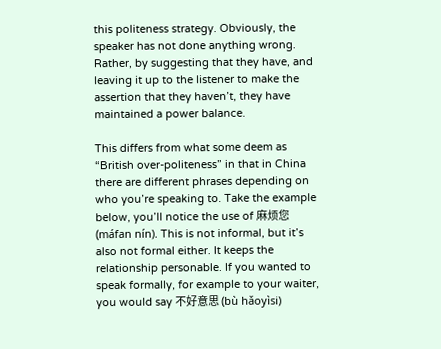this politeness strategy. Obviously, the speaker has not done anything wrong. Rather, by suggesting that they have, and leaving it up to the listener to make the assertion that they haven’t, they have maintained a power balance.

This differs from what some deem as “British over-politeness” in that in China there are different phrases depending on who you’re speaking to. Take the example below, you’ll notice the use of 麻烦您 (máfan nín). This is not informal, but it’s also not formal either. It keeps the relationship personable. If you wanted to speak formally, for example to your waiter, you would say 不好意思 (bù hǎoyìsi)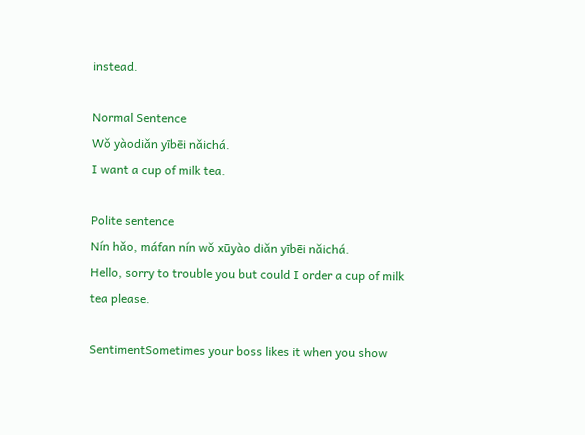instead.

Normal Sentence
Wǒ yàodiǎn yībēi nǎichá.
I want a cup of milk tea.

Polite sentence
Nín hǎo, máfan nín wǒ xūyào diǎn yībēi nǎichá.
Hello, sorry to trouble you but could I order a cup of milk tea please.

SentimentSometimes your boss likes it when you show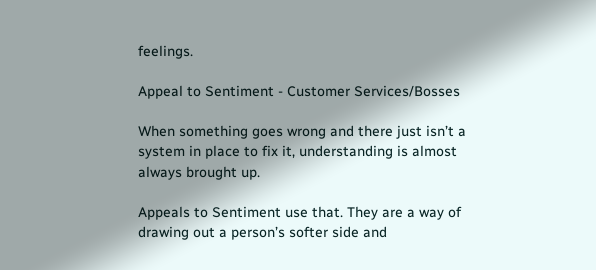feelings.

Appeal to Sentiment - Customer Services/Bosses

When something goes wrong and there just isn’t a system in place to fix it, understanding is almost always brought up.

Appeals to Sentiment use that. They are a way of drawing out a person’s softer side and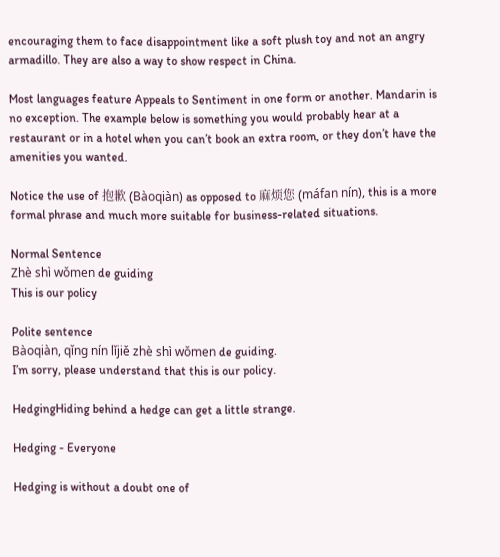encouraging them to face disappointment like a soft plush toy and not an angry armadillo. They are also a way to show respect in China.

Most languages feature Appeals to Sentiment in one form or another. Mandarin is no exception. The example below is something you would probably hear at a restaurant or in a hotel when you can’t book an extra room, or they don’t have the amenities you wanted.

Notice the use of 抱歉 (Bàoqiàn) as opposed to 麻烦您 (máfan nín), this is a more formal phrase and much more suitable for business-related situations.

Normal Sentence
Zhè shì wǒmen de guiding
This is our policy

Polite sentence
Bàoqiàn, qǐng nín lǐjiě zhè shì wǒmen de guiding.
I’m sorry, please understand that this is our policy.

HedgingHiding behind a hedge can get a little strange.

Hedging - Everyone

Hedging is without a doubt one of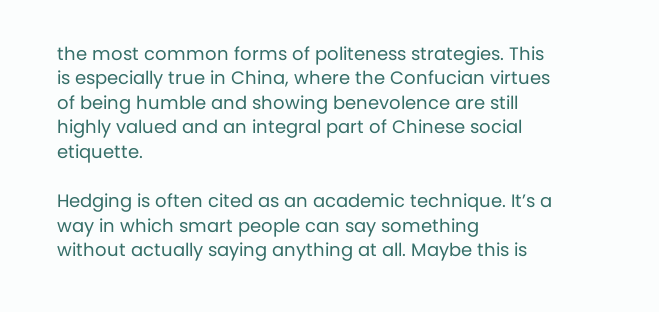the most common forms of politeness strategies. This is especially true in China, where the Confucian virtues of being humble and showing benevolence are still highly valued and an integral part of Chinese social etiquette.

Hedging is often cited as an academic technique. It’s a way in which smart people can say something without actually saying anything at all. Maybe this is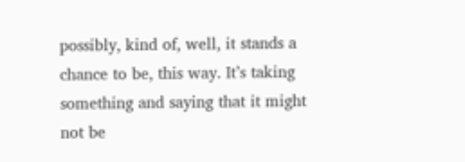possibly, kind of, well, it stands a chance to be, this way. It’s taking something and saying that it might not be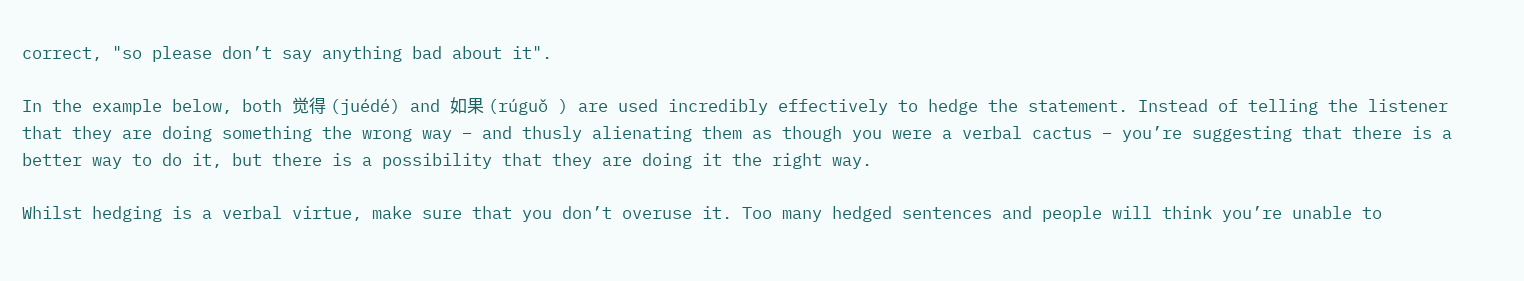correct, "so please don’t say anything bad about it".

In the example below, both 觉得 (juédé) and 如果 (rúguǒ ) are used incredibly effectively to hedge the statement. Instead of telling the listener that they are doing something the wrong way – and thusly alienating them as though you were a verbal cactus – you’re suggesting that there is a better way to do it, but there is a possibility that they are doing it the right way.

Whilst hedging is a verbal virtue, make sure that you don’t overuse it. Too many hedged sentences and people will think you’re unable to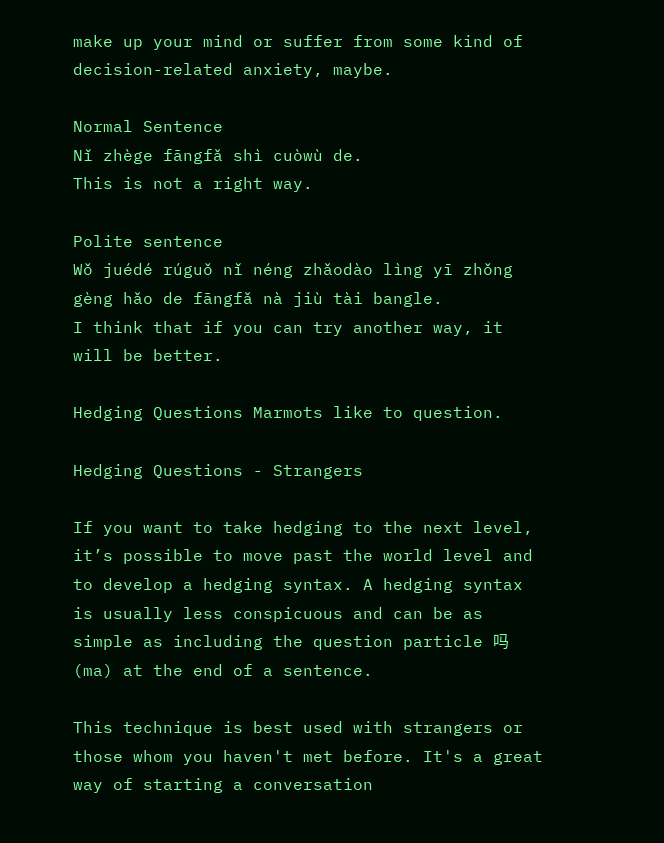make up your mind or suffer from some kind of decision-related anxiety, maybe.

Normal Sentence
Nǐ zhège fāngfǎ shì cuòwù de.
This is not a right way.

Polite sentence
Wǒ juédé rúguǒ nǐ néng zhǎodào lìng yī zhǒng gèng hǎo de fāngfǎ nà jiù tài bangle.
I think that if you can try another way, it will be better.

Hedging Questions Marmots like to question.

Hedging Questions - Strangers

If you want to take hedging to the next level, it’s possible to move past the world level and to develop a hedging syntax. A hedging syntax is usually less conspicuous and can be as simple as including the question particle 吗 (ma) at the end of a sentence.

This technique is best used with strangers or those whom you haven't met before. It's a great way of starting a conversation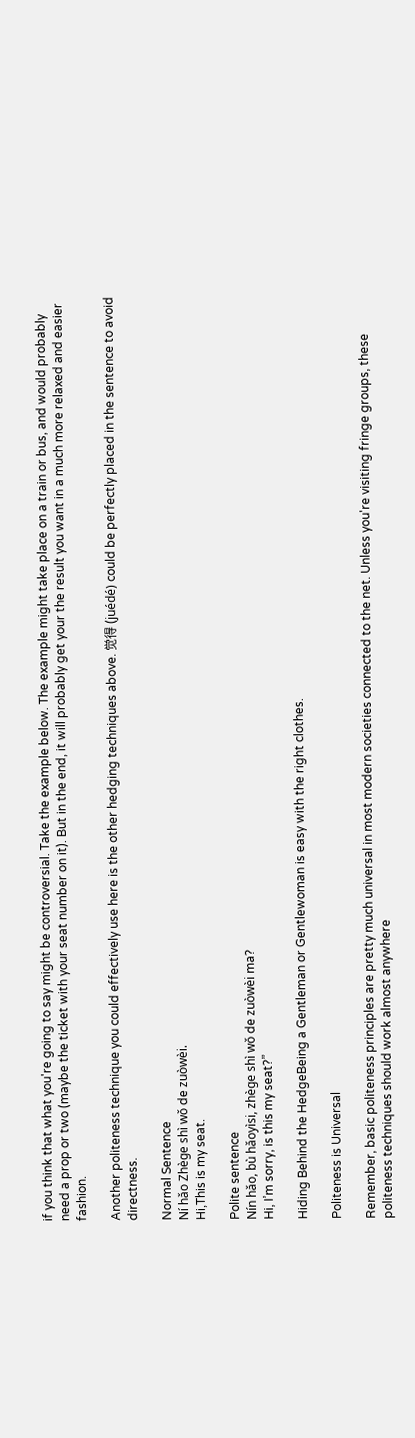if you think that what you're going to say might be controversial. Take the example below. The example might take place on a train or bus, and would probably need a prop or two (maybe the ticket with your seat number on it). But in the end, it will probably get your the result you want in a much more relaxed and easier fashion.

Another politeness technique you could effectively use here is the other hedging techniques above. 觉得 (juédé) could be perfectly placed in the sentence to avoid directness.

Normal Sentence
Ní hǎo Zhège shì wǒ de zuòwèi.
Hi,This is my seat.

Polite sentence
Nín hǎo, bù hǎoyìsi, zhège shì wǒ de zuòwèi ma?
Hi, I’m sorry, is this my seat?”

Hiding Behind the HedgeBeing a Gentleman or Gentlewoman is easy with the right clothes.

Politeness is Universal

Remember, basic politeness principles are pretty much universal in most modern societies connected to the net. Unless you're visiting fringe groups, these politeness techniques should work almost anywhere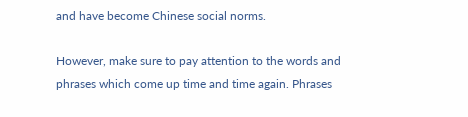and have become Chinese social norms.

However, make sure to pay attention to the words and phrases which come up time and time again. Phrases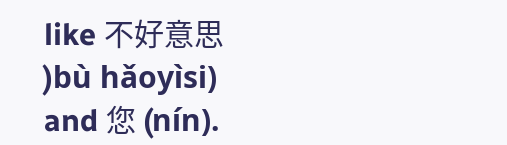like 不好意思 )bù hǎoyìsi) and 您 (nín).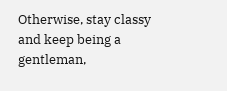Otherwise, stay classy and keep being a gentleman,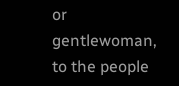or gentlewoman, to the people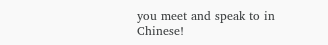you meet and speak to in Chinese!